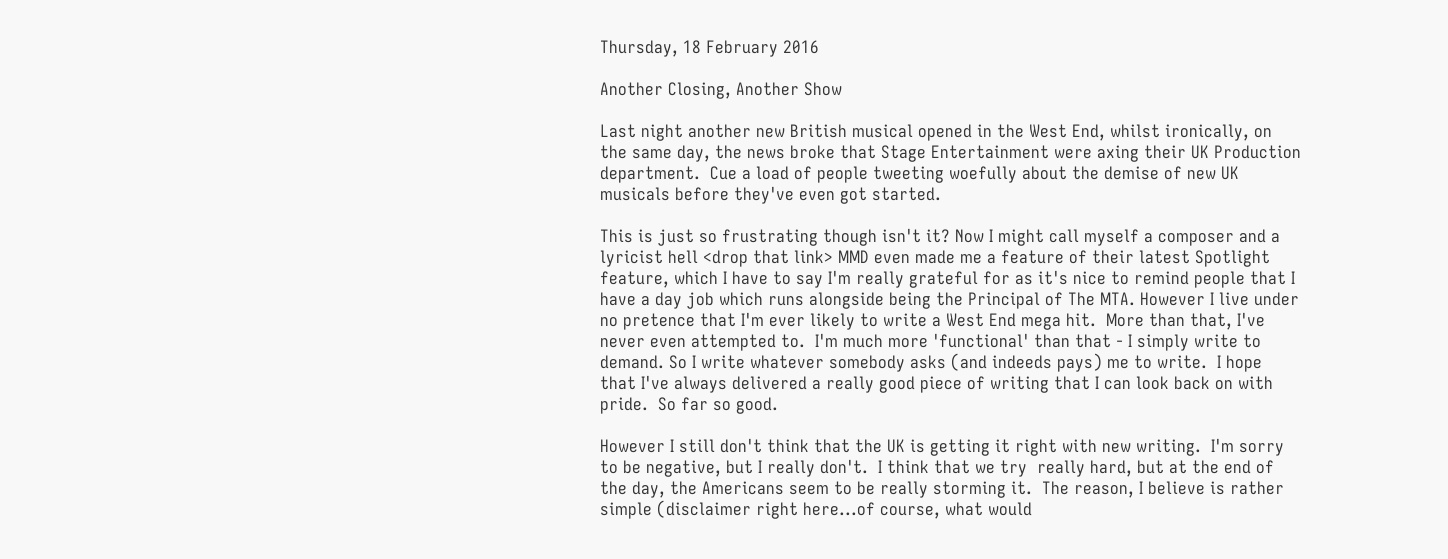Thursday, 18 February 2016

Another Closing, Another Show

Last night another new British musical opened in the West End, whilst ironically, on the same day, the news broke that Stage Entertainment were axing their UK Production department.  Cue a load of people tweeting woefully about the demise of new UK musicals before they've even got started.

This is just so frustrating though isn't it? Now I might call myself a composer and a lyricist hell <drop that link> MMD even made me a feature of their latest Spotlight feature, which I have to say I'm really grateful for as it's nice to remind people that I have a day job which runs alongside being the Principal of The MTA. However I live under no pretence that I'm ever likely to write a West End mega hit.  More than that, I've never even attempted to.  I'm much more 'functional' than that - I simply write to demand. So I write whatever somebody asks (and indeeds pays) me to write.  I hope that I've always delivered a really good piece of writing that I can look back on with pride.  So far so good.

However I still don't think that the UK is getting it right with new writing.  I'm sorry to be negative, but I really don't.  I think that we try  really hard, but at the end of the day, the Americans seem to be really storming it.  The reason, I believe is rather simple (disclaimer right here...of course, what would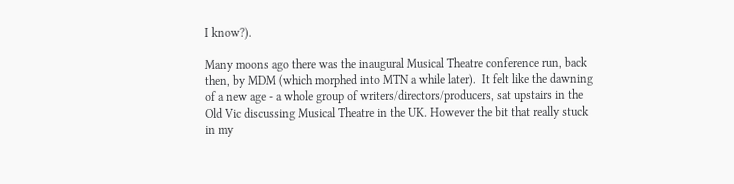I know?).

Many moons ago there was the inaugural Musical Theatre conference run, back then, by MDM (which morphed into MTN a while later).  It felt like the dawning of a new age - a whole group of writers/directors/producers, sat upstairs in the Old Vic discussing Musical Theatre in the UK. However the bit that really stuck in my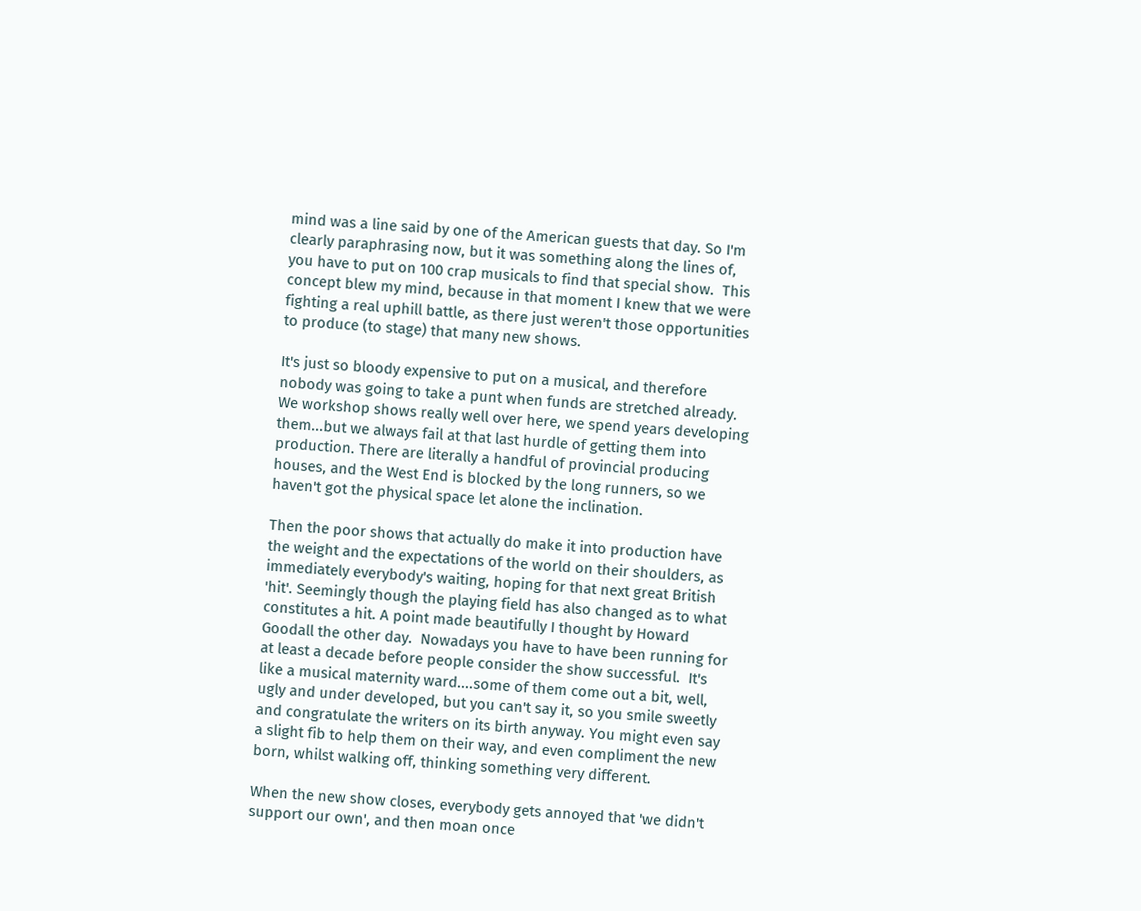mind was a line said by one of the American guests that day. So I'm clearly paraphrasing now, but it was something along the lines of, you have to put on 100 crap musicals to find that special show.  This concept blew my mind, because in that moment I knew that we were fighting a real uphill battle, as there just weren't those opportunities to produce (to stage) that many new shows.

It's just so bloody expensive to put on a musical, and therefore nobody was going to take a punt when funds are stretched already.  We workshop shows really well over here, we spend years developing them...but we always fail at that last hurdle of getting them into production. There are literally a handful of provincial producing houses, and the West End is blocked by the long runners, so we haven't got the physical space let alone the inclination.

Then the poor shows that actually do make it into production have the weight and the expectations of the world on their shoulders, as immediately everybody's waiting, hoping for that next great British 'hit'. Seemingly though the playing field has also changed as to what constitutes a hit. A point made beautifully I thought by Howard Goodall the other day.  Nowadays you have to have been running for at least a decade before people consider the show successful.  It's like a musical maternity ward....some of them come out a bit, well, ugly and under developed, but you can't say it, so you smile sweetly and congratulate the writers on its birth anyway. You might even say a slight fib to help them on their way, and even compliment the new born, whilst walking off, thinking something very different.

When the new show closes, everybody gets annoyed that 'we didn't support our own', and then moan once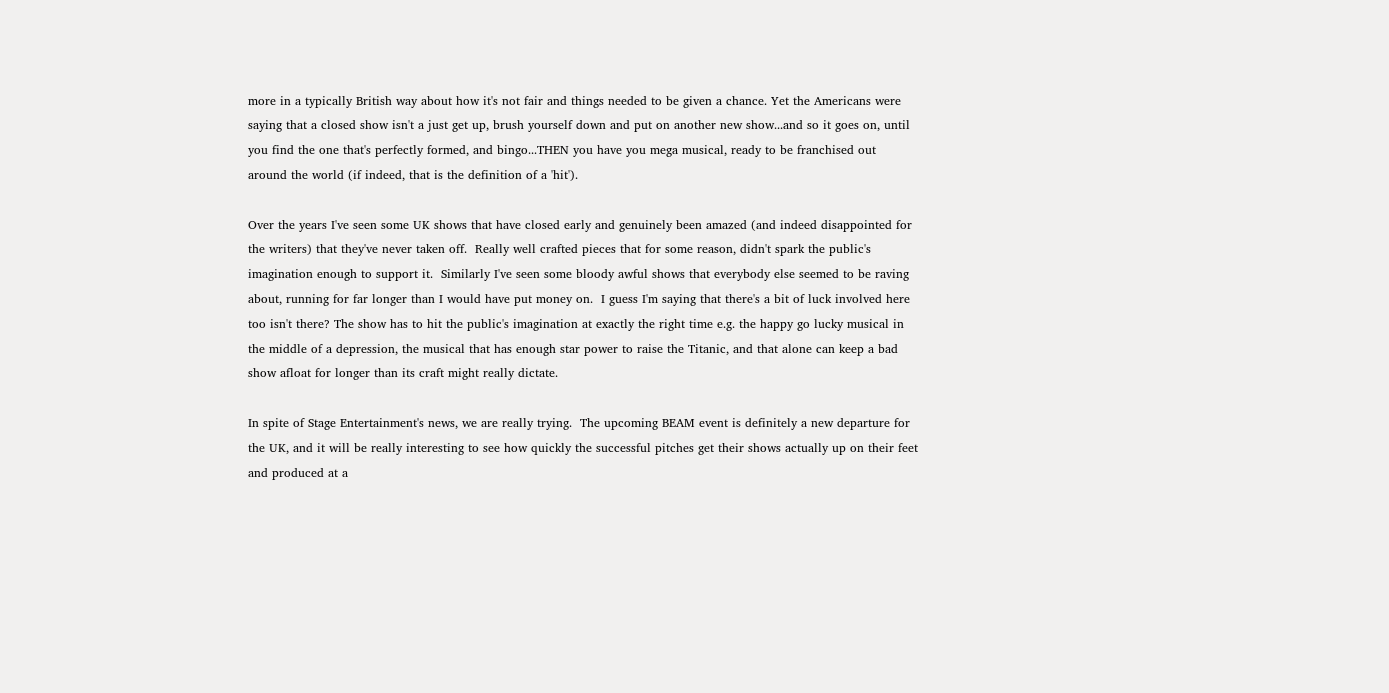more in a typically British way about how it's not fair and things needed to be given a chance. Yet the Americans were saying that a closed show isn't a just get up, brush yourself down and put on another new show...and so it goes on, until you find the one that's perfectly formed, and bingo...THEN you have you mega musical, ready to be franchised out around the world (if indeed, that is the definition of a 'hit').

Over the years I've seen some UK shows that have closed early and genuinely been amazed (and indeed disappointed for the writers) that they've never taken off.  Really well crafted pieces that for some reason, didn't spark the public's imagination enough to support it.  Similarly I've seen some bloody awful shows that everybody else seemed to be raving about, running for far longer than I would have put money on.  I guess I'm saying that there's a bit of luck involved here too isn't there? The show has to hit the public's imagination at exactly the right time e.g. the happy go lucky musical in the middle of a depression, the musical that has enough star power to raise the Titanic, and that alone can keep a bad show afloat for longer than its craft might really dictate.

In spite of Stage Entertainment's news, we are really trying.  The upcoming BEAM event is definitely a new departure for the UK, and it will be really interesting to see how quickly the successful pitches get their shows actually up on their feet and produced at a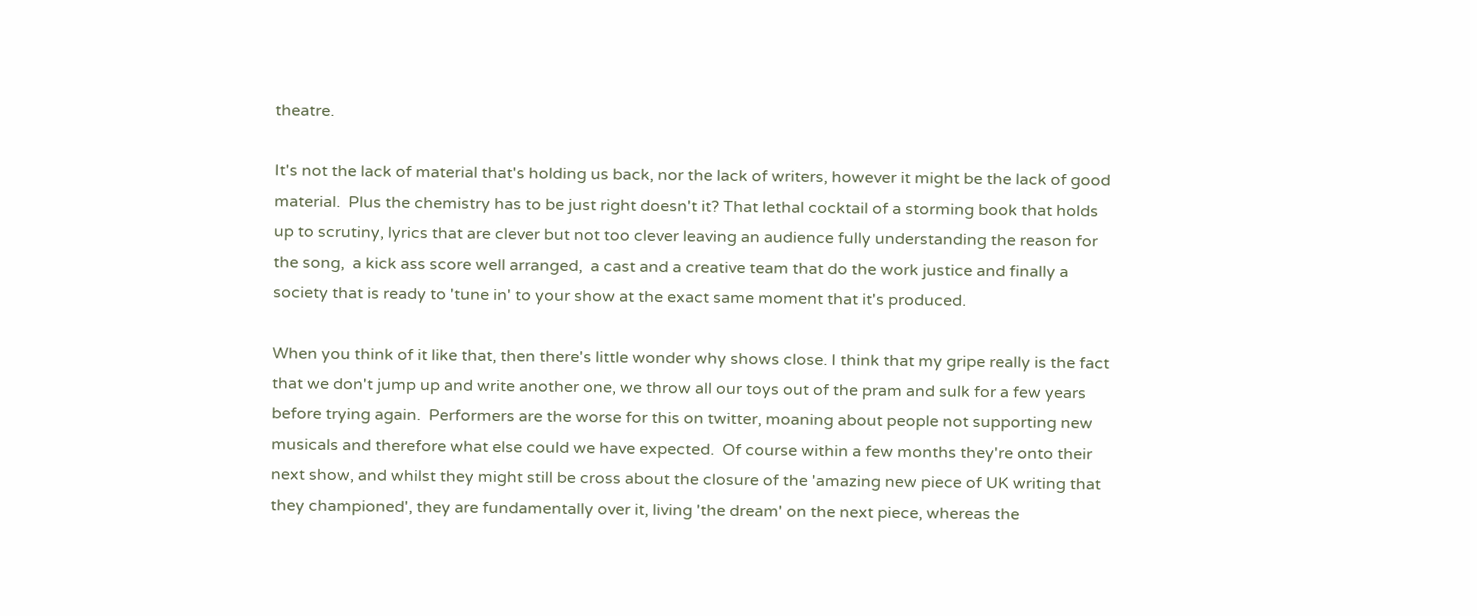theatre.

It's not the lack of material that's holding us back, nor the lack of writers, however it might be the lack of good material.  Plus the chemistry has to be just right doesn't it? That lethal cocktail of a storming book that holds up to scrutiny, lyrics that are clever but not too clever leaving an audience fully understanding the reason for the song,  a kick ass score well arranged,  a cast and a creative team that do the work justice and finally a society that is ready to 'tune in' to your show at the exact same moment that it's produced.

When you think of it like that, then there's little wonder why shows close. I think that my gripe really is the fact that we don't jump up and write another one, we throw all our toys out of the pram and sulk for a few years before trying again.  Performers are the worse for this on twitter, moaning about people not supporting new musicals and therefore what else could we have expected.  Of course within a few months they're onto their next show, and whilst they might still be cross about the closure of the 'amazing new piece of UK writing that they championed', they are fundamentally over it, living 'the dream' on the next piece, whereas the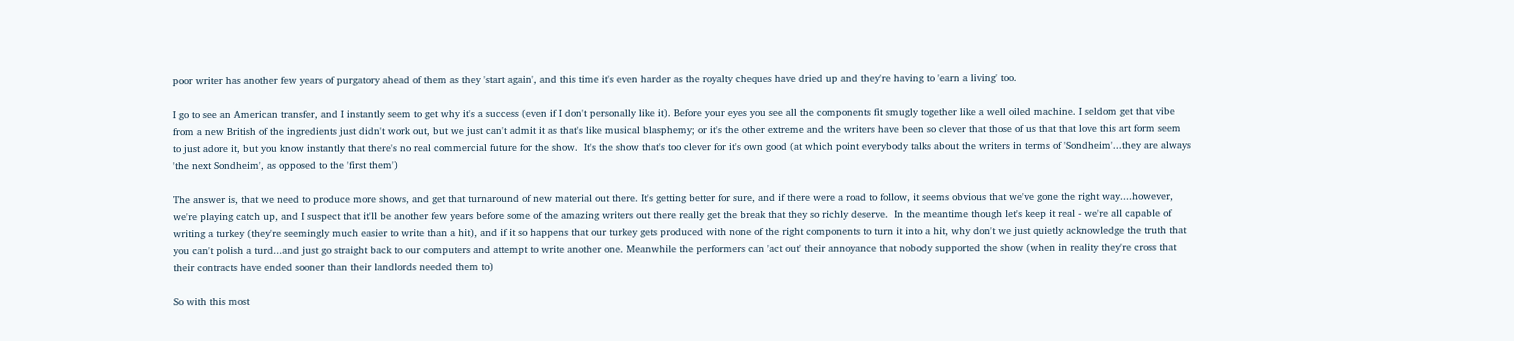poor writer has another few years of purgatory ahead of them as they 'start again', and this time it's even harder as the royalty cheques have dried up and they're having to 'earn a living' too.

I go to see an American transfer, and I instantly seem to get why it's a success (even if I don't personally like it). Before your eyes you see all the components fit smugly together like a well oiled machine. I seldom get that vibe from a new British of the ingredients just didn't work out, but we just can't admit it as that's like musical blasphemy; or it's the other extreme and the writers have been so clever that those of us that that love this art form seem to just adore it, but you know instantly that there's no real commercial future for the show.  It's the show that's too clever for it's own good (at which point everybody talks about the writers in terms of 'Sondheim'...they are always 'the next Sondheim', as opposed to the 'first them')

The answer is, that we need to produce more shows, and get that turnaround of new material out there. It's getting better for sure, and if there were a road to follow, it seems obvious that we've gone the right way....however, we're playing catch up, and I suspect that it'll be another few years before some of the amazing writers out there really get the break that they so richly deserve.  In the meantime though let's keep it real - we're all capable of writing a turkey (they're seemingly much easier to write than a hit), and if it so happens that our turkey gets produced with none of the right components to turn it into a hit, why don't we just quietly acknowledge the truth that you can't polish a turd...and just go straight back to our computers and attempt to write another one. Meanwhile the performers can 'act out' their annoyance that nobody supported the show (when in reality they're cross that their contracts have ended sooner than their landlords needed them to)

So with this most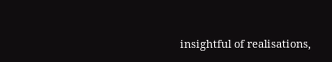insightful of realisations,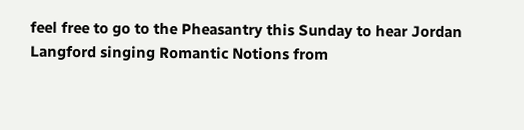feel free to go to the Pheasantry this Sunday to hear Jordan Langford singing Romantic Notions from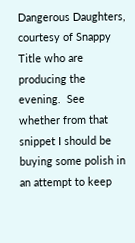Dangerous Daughters, courtesy of Snappy Title who are producing the evening.  See whether from that snippet I should be buying some polish in an attempt to keep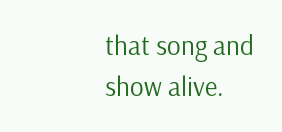that song and show alive.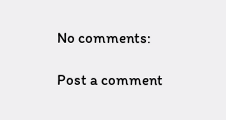No comments:

Post a comment